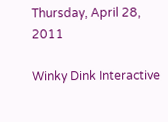Thursday, April 28, 2011

Winky Dink Interactive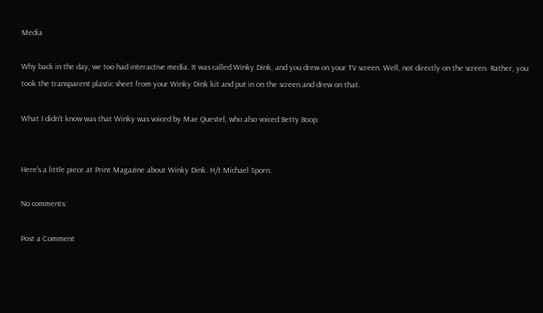Media

Why back in the day, we too had interactive media. It was called Winky Dink, and you drew on your TV screen. Well, not directly on the screen. Rather, you took the transparent plastic sheet from your Winky Dink kit and put in on the screen and drew on that.

What I didn't know was that Winky was voiced by Mae Questel, who also voiced Betty Boop.


Here's a little piece at Print Magazine about Winky Dink. H/t Michael Sporn.

No comments:

Post a Comment